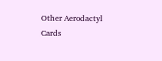Other Aerodactyl Cards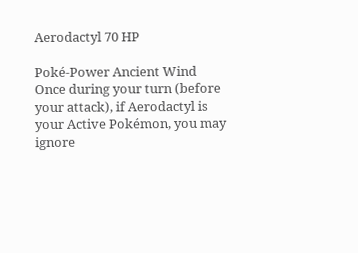Aerodactyl 70 HP

Poké-Power Ancient Wind
Once during your turn (before your attack), if Aerodactyl is your Active Pokémon, you may ignore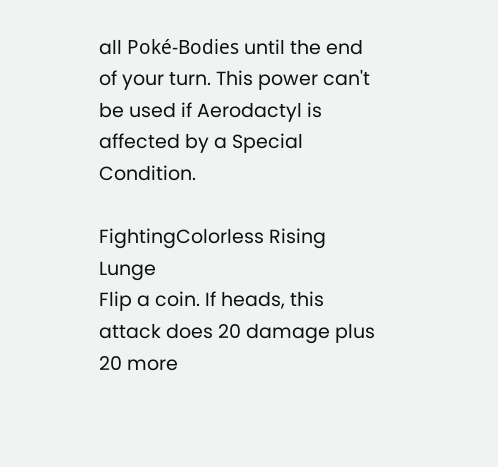all Poké-Bodies until the end of your turn. This power can't be used if Aerodactyl is affected by a Special Condition.

FightingColorless Rising Lunge
Flip a coin. If heads, this attack does 20 damage plus 20 more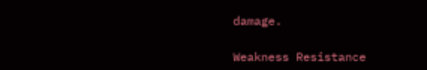damage.

Weakness Resistance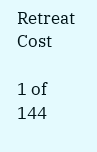Retreat Cost

1 of 144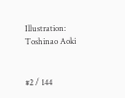Illustration: Toshinao Aoki


#2 / 144